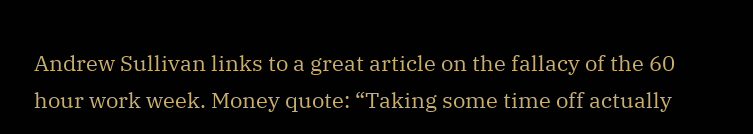Andrew Sullivan links to a great article on the fallacy of the 60 hour work week. Money quote: “Taking some time off actually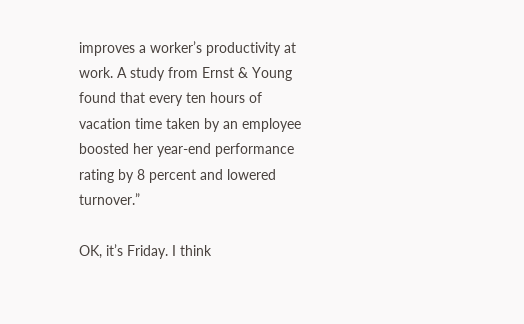improves a worker’s productivity at work. A study from Ernst & Young found that every ten hours of vacation time taken by an employee boosted her year-end performance rating by 8 percent and lowered turnover.”

OK, it’s Friday. I think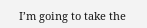I’m going to take the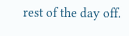rest of the day off.